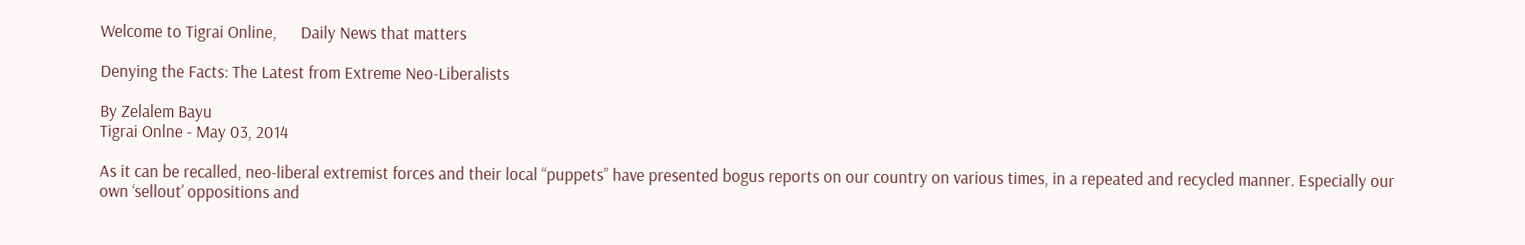Welcome to Tigrai Online,      Daily News that matters

Denying the Facts: The Latest from Extreme Neo-Liberalists

By Zelalem Bayu
Tigrai Onlne - May 03, 2014

As it can be recalled, neo-liberal extremist forces and their local “puppets” have presented bogus reports on our country on various times, in a repeated and recycled manner. Especially our own ‘sellout’ oppositions and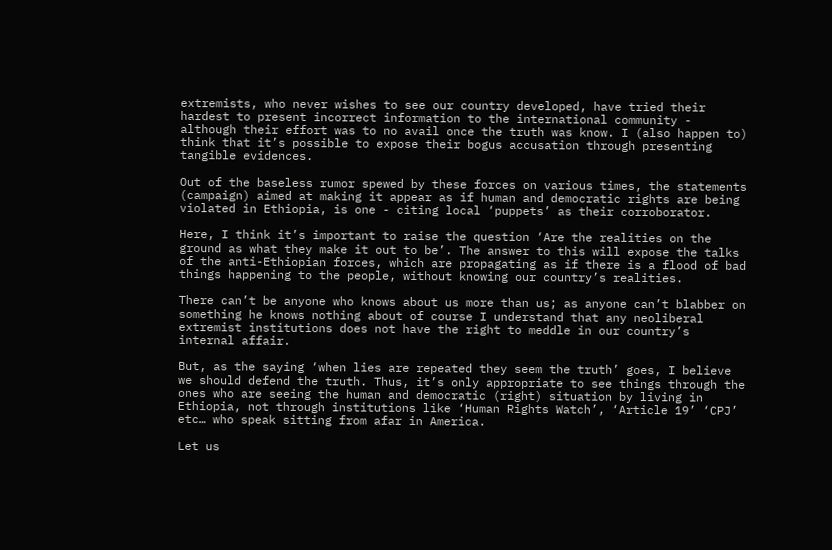extremists, who never wishes to see our country developed, have tried their hardest to present incorrect information to the international community - although their effort was to no avail once the truth was know. I (also happen to) think that it’s possible to expose their bogus accusation through presenting tangible evidences.

Out of the baseless rumor spewed by these forces on various times, the statements (campaign) aimed at making it appear as if human and democratic rights are being violated in Ethiopia, is one - citing local ‘puppets’ as their corroborator.

Here, I think it’s important to raise the question ‘Are the realities on the ground as what they make it out to be’. The answer to this will expose the talks of the anti-Ethiopian forces, which are propagating as if there is a flood of bad things happening to the people, without knowing our country’s realities.

There can’t be anyone who knows about us more than us; as anyone can’t blabber on something he knows nothing about of course I understand that any neoliberal extremist institutions does not have the right to meddle in our country’s internal affair.

But, as the saying ‘when lies are repeated they seem the truth’ goes, I believe we should defend the truth. Thus, it’s only appropriate to see things through the ones who are seeing the human and democratic (right) situation by living in Ethiopia, not through institutions like ‘Human Rights Watch’, ‘Article 19’ ‘CPJ’ etc… who speak sitting from afar in America.

Let us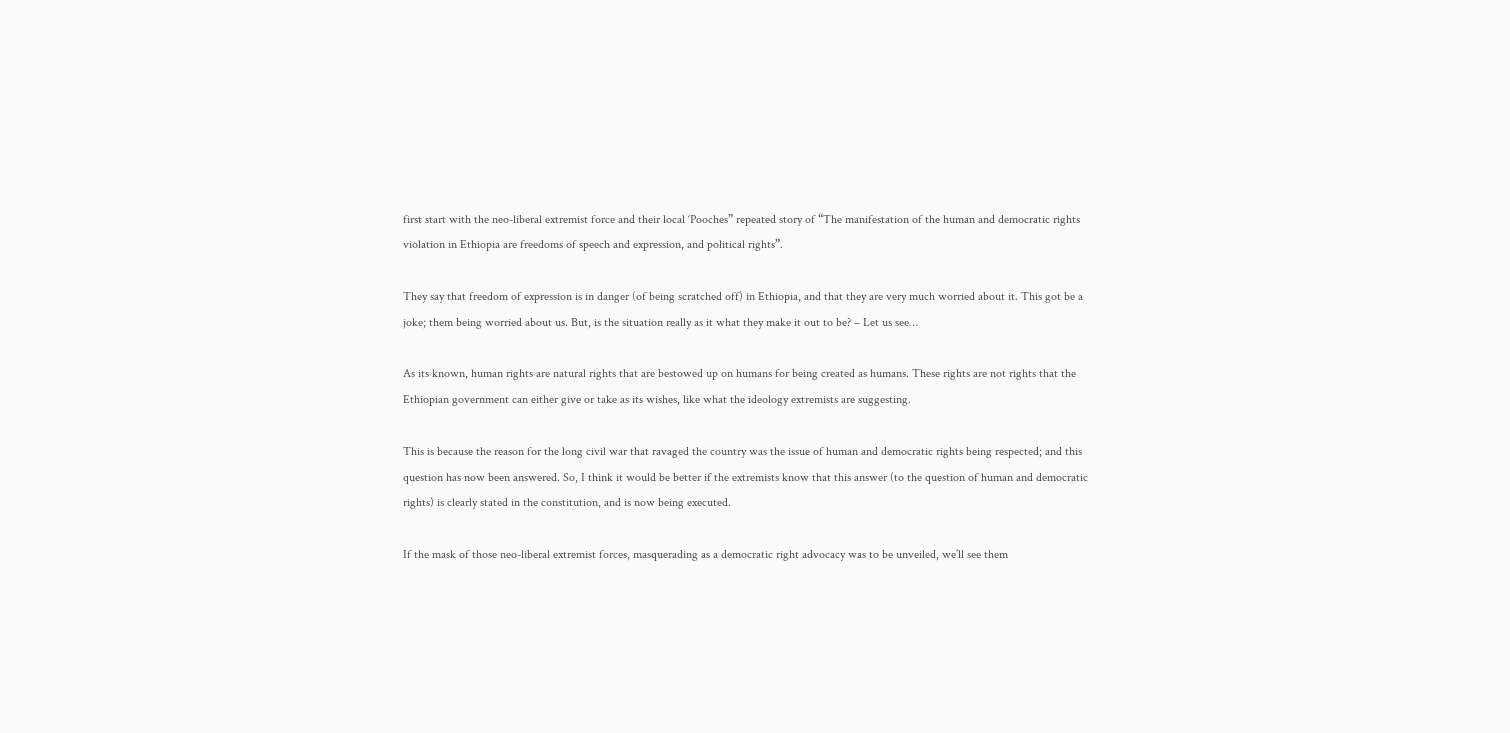first start with the neo-liberal extremist force and their local ‘Pooches” repeated story of “The manifestation of the human and democratic rights violation in Ethiopia are freedoms of speech and expression, and political rights”.

They say that freedom of expression is in danger (of being scratched off) in Ethiopia, and that they are very much worried about it. This got be a joke; them being worried about us. But, is the situation really as it what they make it out to be? – Let us see…

As its known, human rights are natural rights that are bestowed up on humans for being created as humans. These rights are not rights that the Ethiopian government can either give or take as its wishes, like what the ideology extremists are suggesting.

This is because the reason for the long civil war that ravaged the country was the issue of human and democratic rights being respected; and this question has now been answered. So, I think it would be better if the extremists know that this answer (to the question of human and democratic rights) is clearly stated in the constitution, and is now being executed.

If the mask of those neo-liberal extremist forces, masquerading as a democratic right advocacy was to be unveiled, we’ll see them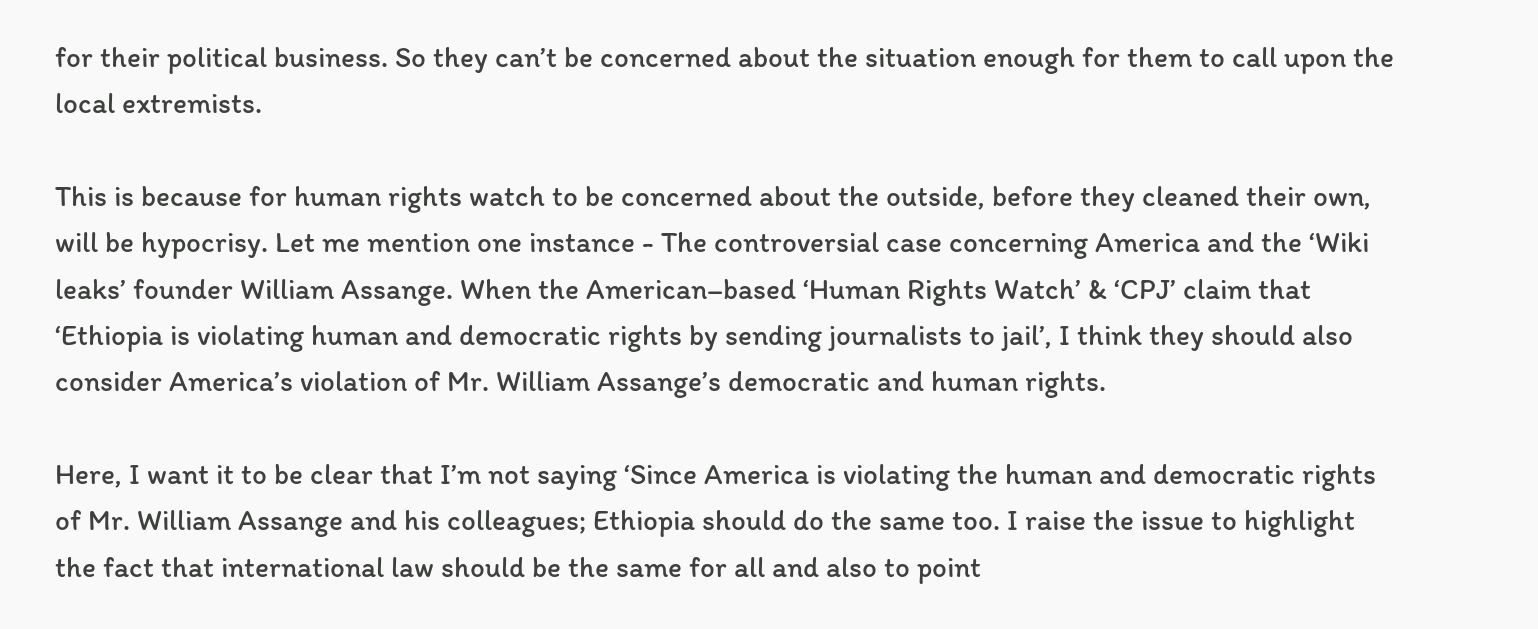for their political business. So they can’t be concerned about the situation enough for them to call upon the local extremists.

This is because for human rights watch to be concerned about the outside, before they cleaned their own, will be hypocrisy. Let me mention one instance - The controversial case concerning America and the ‘Wiki leaks’ founder William Assange. When the American–based ‘Human Rights Watch’ & ‘CPJ’ claim that ‘Ethiopia is violating human and democratic rights by sending journalists to jail’, I think they should also consider America’s violation of Mr. William Assange’s democratic and human rights.

Here, I want it to be clear that I’m not saying ‘Since America is violating the human and democratic rights of Mr. William Assange and his colleagues; Ethiopia should do the same too. I raise the issue to highlight the fact that international law should be the same for all and also to point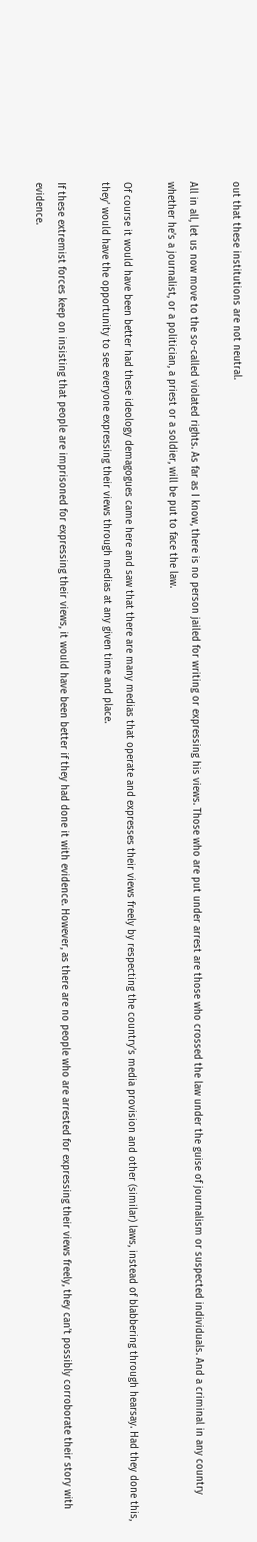out that these institutions are not neutral.

All in all, let us now move to the so-called violated rights. As far as I know, there is no person jailed for writing or expressing his views. Those who are put under arrest are those who crossed the law under the guise of journalism or suspected individuals. And a criminal in any country whether he’s a journalist, or a politician, a priest or a soldier, will be put to face the law.

Of course it would have been better had these ideology demagogues came here and saw that there are many medias that operate and expresses their views freely by respecting the country’s media provision and other (similar) laws, instead of blabbering through hearsay. Had they done this, they’ would have the opportunity to see everyone expressing their views through medias at any given time and place.

If these extremist forces keep on insisting that people are imprisoned for expressing their views, it would have been better if they had done it with evidence. However, as there are no people who are arrested for expressing their views freely, they can’t possibly corroborate their story with evidence.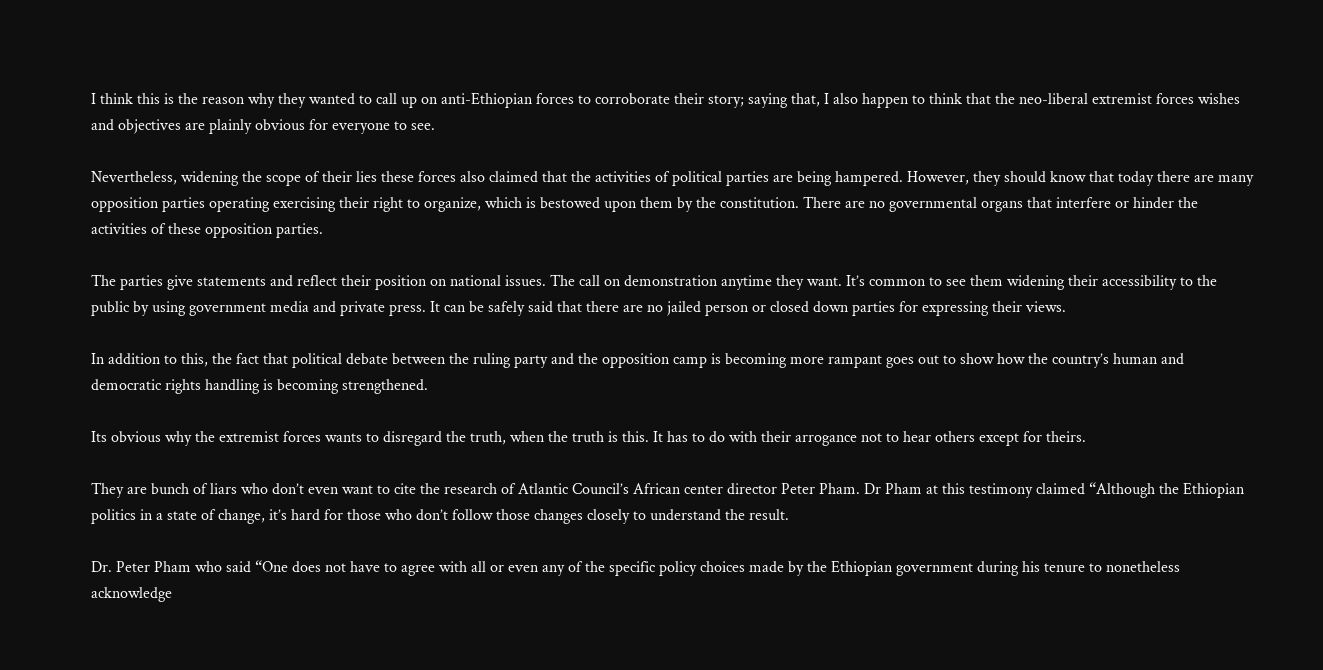I think this is the reason why they wanted to call up on anti-Ethiopian forces to corroborate their story; saying that, I also happen to think that the neo-liberal extremist forces wishes and objectives are plainly obvious for everyone to see.

Nevertheless, widening the scope of their lies these forces also claimed that the activities of political parties are being hampered. However, they should know that today there are many opposition parties operating exercising their right to organize, which is bestowed upon them by the constitution. There are no governmental organs that interfere or hinder the activities of these opposition parties.

The parties give statements and reflect their position on national issues. The call on demonstration anytime they want. It’s common to see them widening their accessibility to the public by using government media and private press. It can be safely said that there are no jailed person or closed down parties for expressing their views.

In addition to this, the fact that political debate between the ruling party and the opposition camp is becoming more rampant goes out to show how the country’s human and democratic rights handling is becoming strengthened.

Its obvious why the extremist forces wants to disregard the truth, when the truth is this. It has to do with their arrogance not to hear others except for theirs.

They are bunch of liars who don’t even want to cite the research of Atlantic Council’s African center director Peter Pham. Dr Pham at this testimony claimed “Although the Ethiopian politics in a state of change, it’s hard for those who don’t follow those changes closely to understand the result.

Dr. Peter Pham who said “One does not have to agree with all or even any of the specific policy choices made by the Ethiopian government during his tenure to nonetheless acknowledge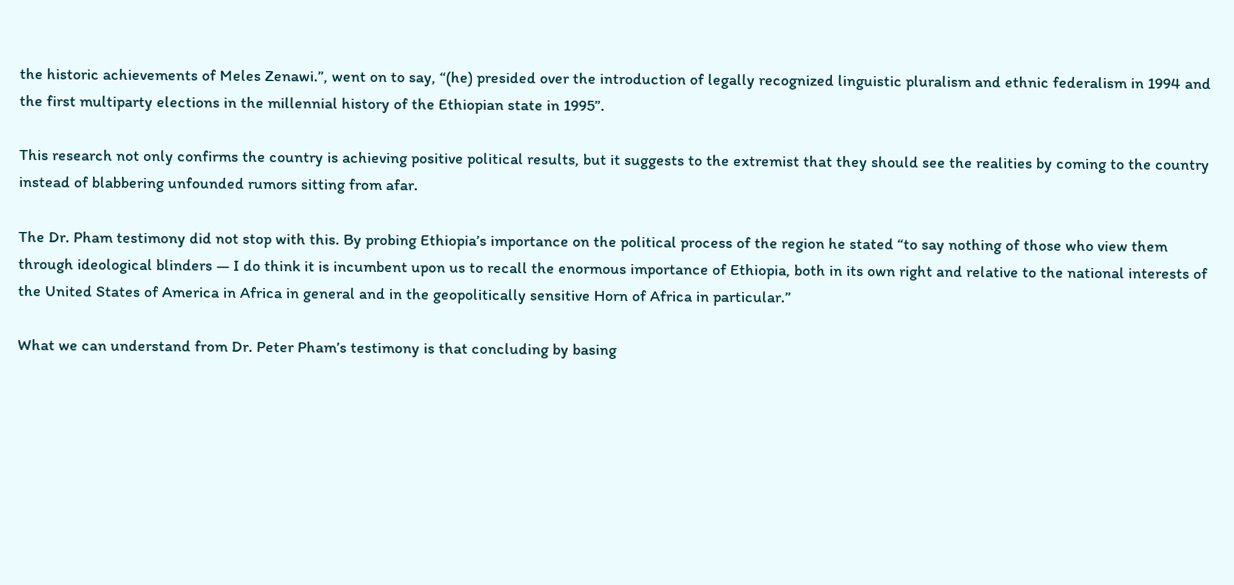the historic achievements of Meles Zenawi.”, went on to say, “(he) presided over the introduction of legally recognized linguistic pluralism and ethnic federalism in 1994 and the first multiparty elections in the millennial history of the Ethiopian state in 1995”.

This research not only confirms the country is achieving positive political results, but it suggests to the extremist that they should see the realities by coming to the country instead of blabbering unfounded rumors sitting from afar.

The Dr. Pham testimony did not stop with this. By probing Ethiopia’s importance on the political process of the region he stated “to say nothing of those who view them through ideological blinders — I do think it is incumbent upon us to recall the enormous importance of Ethiopia, both in its own right and relative to the national interests of the United States of America in Africa in general and in the geopolitically sensitive Horn of Africa in particular.”

What we can understand from Dr. Peter Pham’s testimony is that concluding by basing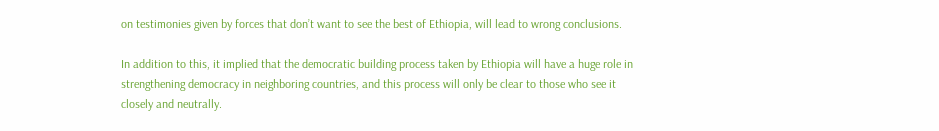on testimonies given by forces that don’t want to see the best of Ethiopia, will lead to wrong conclusions.

In addition to this, it implied that the democratic building process taken by Ethiopia will have a huge role in strengthening democracy in neighboring countries, and this process will only be clear to those who see it closely and neutrally.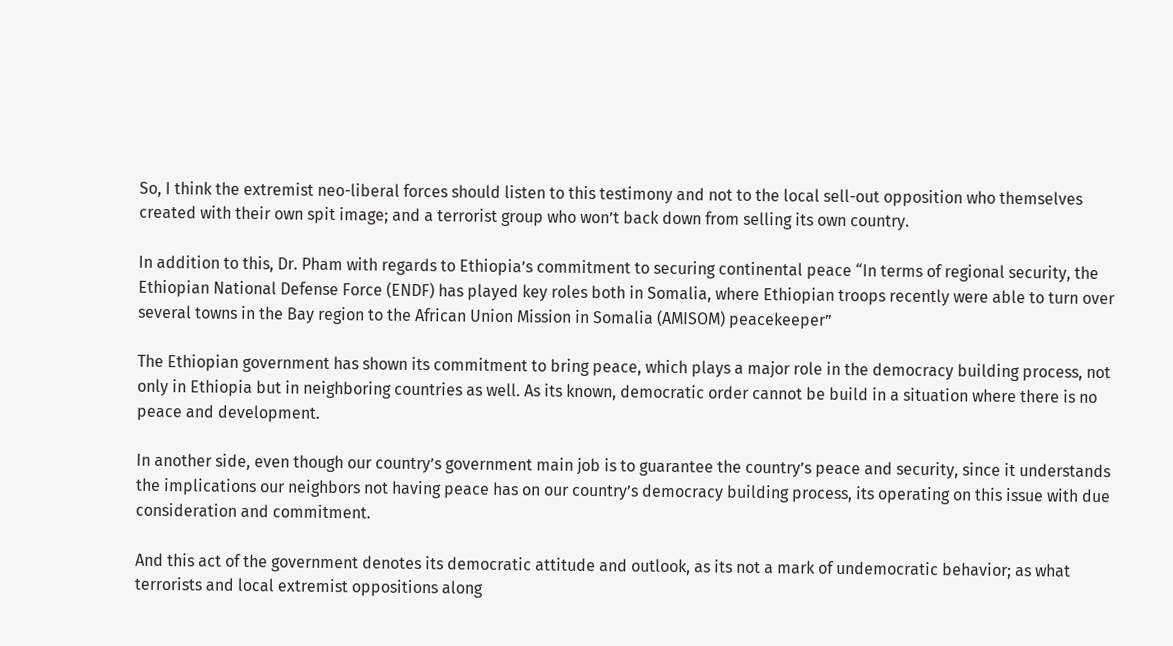So, I think the extremist neo-liberal forces should listen to this testimony and not to the local sell-out opposition who themselves created with their own spit image; and a terrorist group who won’t back down from selling its own country.

In addition to this, Dr. Pham with regards to Ethiopia’s commitment to securing continental peace “In terms of regional security, the Ethiopian National Defense Force (ENDF) has played key roles both in Somalia, where Ethiopian troops recently were able to turn over several towns in the Bay region to the African Union Mission in Somalia (AMISOM) peacekeeper”

The Ethiopian government has shown its commitment to bring peace, which plays a major role in the democracy building process, not only in Ethiopia but in neighboring countries as well. As its known, democratic order cannot be build in a situation where there is no peace and development.

In another side, even though our country’s government main job is to guarantee the country’s peace and security, since it understands the implications our neighbors not having peace has on our country’s democracy building process, its operating on this issue with due consideration and commitment.

And this act of the government denotes its democratic attitude and outlook, as its not a mark of undemocratic behavior; as what terrorists and local extremist oppositions along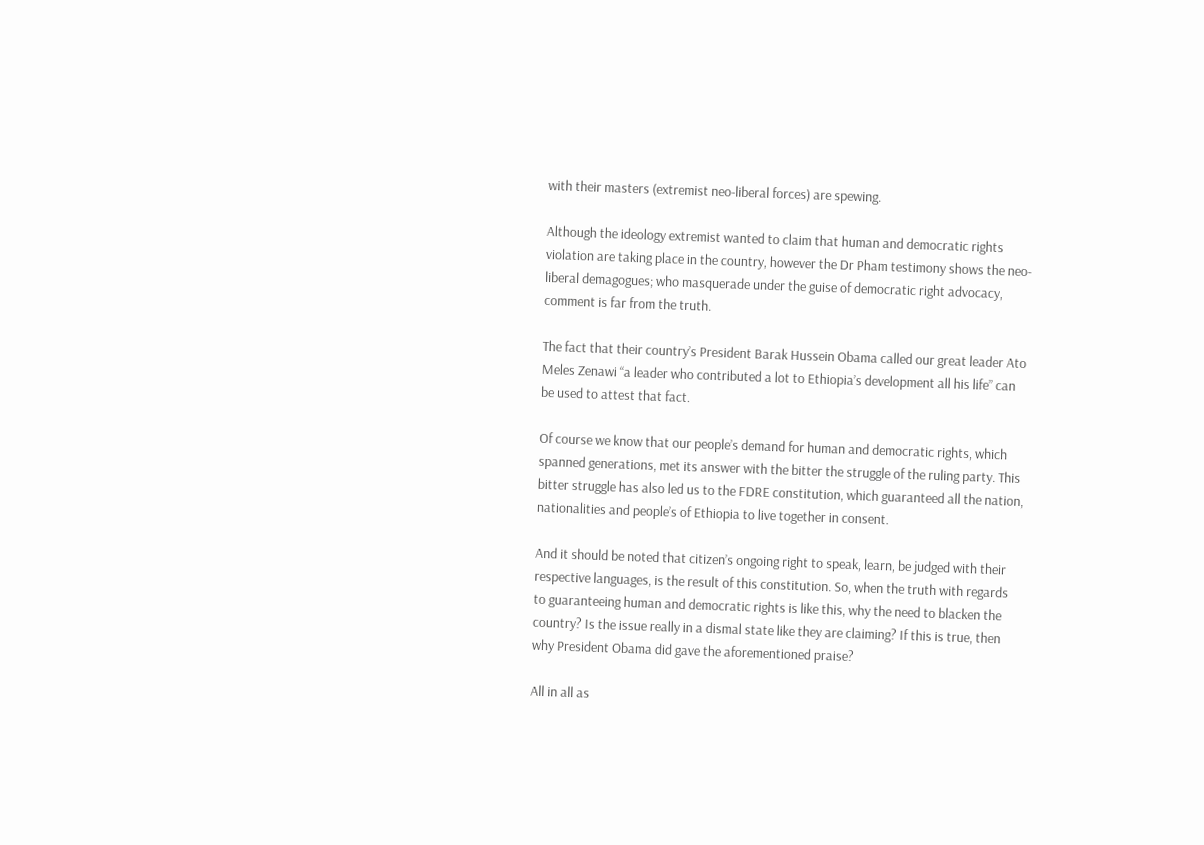with their masters (extremist neo-liberal forces) are spewing.

Although the ideology extremist wanted to claim that human and democratic rights violation are taking place in the country, however the Dr Pham testimony shows the neo-liberal demagogues; who masquerade under the guise of democratic right advocacy, comment is far from the truth.

The fact that their country’s President Barak Hussein Obama called our great leader Ato Meles Zenawi “a leader who contributed a lot to Ethiopia’s development all his life” can be used to attest that fact.

Of course we know that our people’s demand for human and democratic rights, which spanned generations, met its answer with the bitter the struggle of the ruling party. This bitter struggle has also led us to the FDRE constitution, which guaranteed all the nation, nationalities and people’s of Ethiopia to live together in consent.

And it should be noted that citizen’s ongoing right to speak, learn, be judged with their respective languages, is the result of this constitution. So, when the truth with regards to guaranteeing human and democratic rights is like this, why the need to blacken the country? Is the issue really in a dismal state like they are claiming? If this is true, then why President Obama did gave the aforementioned praise?

All in all as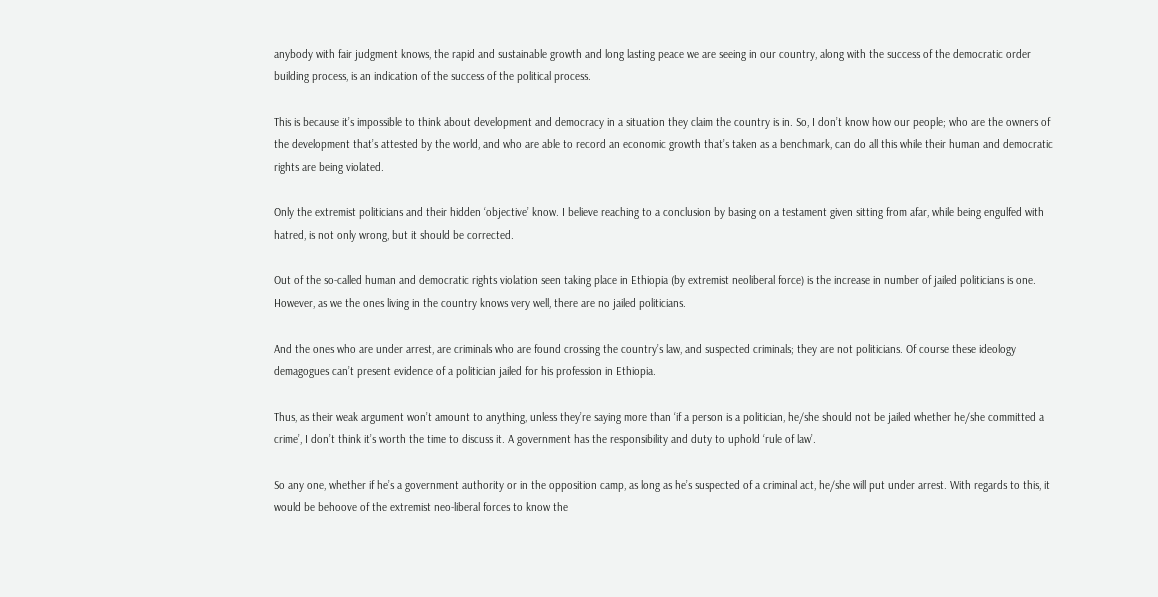anybody with fair judgment knows, the rapid and sustainable growth and long lasting peace we are seeing in our country, along with the success of the democratic order building process, is an indication of the success of the political process.

This is because it’s impossible to think about development and democracy in a situation they claim the country is in. So, I don’t know how our people; who are the owners of the development that’s attested by the world, and who are able to record an economic growth that’s taken as a benchmark, can do all this while their human and democratic rights are being violated.

Only the extremist politicians and their hidden ‘objective’ know. I believe reaching to a conclusion by basing on a testament given sitting from afar, while being engulfed with hatred, is not only wrong, but it should be corrected.

Out of the so-called human and democratic rights violation seen taking place in Ethiopia (by extremist neoliberal force) is the increase in number of jailed politicians is one. However, as we the ones living in the country knows very well, there are no jailed politicians.

And the ones who are under arrest, are criminals who are found crossing the country’s law, and suspected criminals; they are not politicians. Of course these ideology demagogues can’t present evidence of a politician jailed for his profession in Ethiopia.

Thus, as their weak argument won’t amount to anything, unless they’re saying more than ‘if a person is a politician, he/she should not be jailed whether he/she committed a crime’, I don’t think it’s worth the time to discuss it. A government has the responsibility and duty to uphold ‘rule of law’.

So any one, whether if he’s a government authority or in the opposition camp, as long as he’s suspected of a criminal act, he/she will put under arrest. With regards to this, it would be behoove of the extremist neo-liberal forces to know the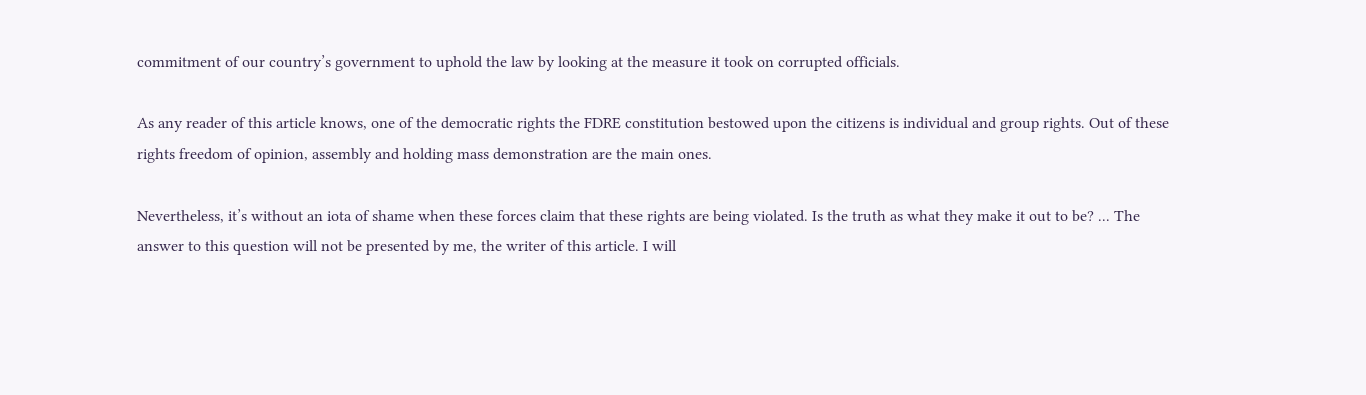commitment of our country’s government to uphold the law by looking at the measure it took on corrupted officials.

As any reader of this article knows, one of the democratic rights the FDRE constitution bestowed upon the citizens is individual and group rights. Out of these rights freedom of opinion, assembly and holding mass demonstration are the main ones.

Nevertheless, it’s without an iota of shame when these forces claim that these rights are being violated. Is the truth as what they make it out to be? ... The answer to this question will not be presented by me, the writer of this article. I will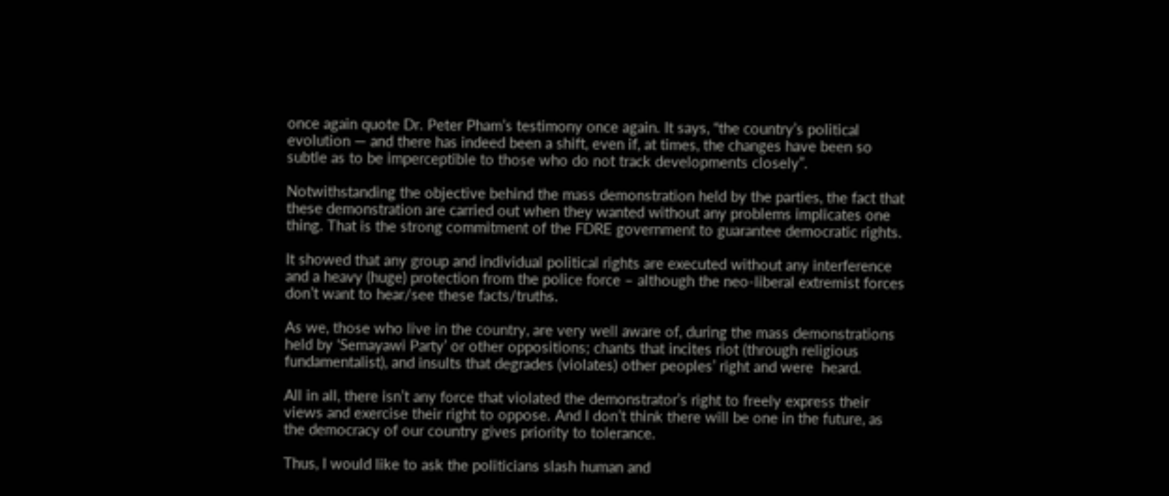once again quote Dr. Peter Pham’s testimony once again. It says, “the country’s political evolution — and there has indeed been a shift, even if, at times, the changes have been so subtle as to be imperceptible to those who do not track developments closely”.

Notwithstanding the objective behind the mass demonstration held by the parties, the fact that these demonstration are carried out when they wanted without any problems implicates one thing. That is the strong commitment of the FDRE government to guarantee democratic rights.

It showed that any group and individual political rights are executed without any interference and a heavy (huge) protection from the police force – although the neo-liberal extremist forces don’t want to hear/see these facts/truths.

As we, those who live in the country, are very well aware of, during the mass demonstrations held by ‘Semayawi Party’ or other oppositions; chants that incites riot (through religious fundamentalist), and insults that degrades (violates) other peoples’ right and were  heard.

All in all, there isn’t any force that violated the demonstrator’s right to freely express their views and exercise their right to oppose. And I don’t think there will be one in the future, as the democracy of our country gives priority to tolerance.

Thus, I would like to ask the politicians slash human and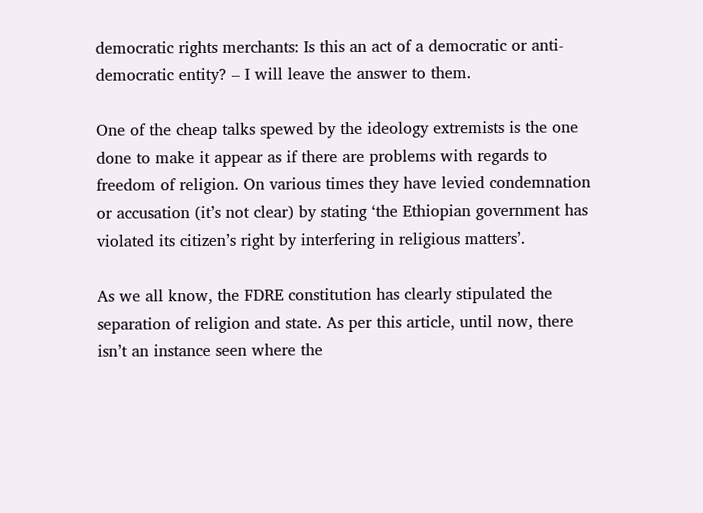democratic rights merchants: Is this an act of a democratic or anti-democratic entity? – I will leave the answer to them.

One of the cheap talks spewed by the ideology extremists is the one done to make it appear as if there are problems with regards to freedom of religion. On various times they have levied condemnation or accusation (it’s not clear) by stating ‘the Ethiopian government has violated its citizen’s right by interfering in religious matters’.

As we all know, the FDRE constitution has clearly stipulated the separation of religion and state. As per this article, until now, there isn’t an instance seen where the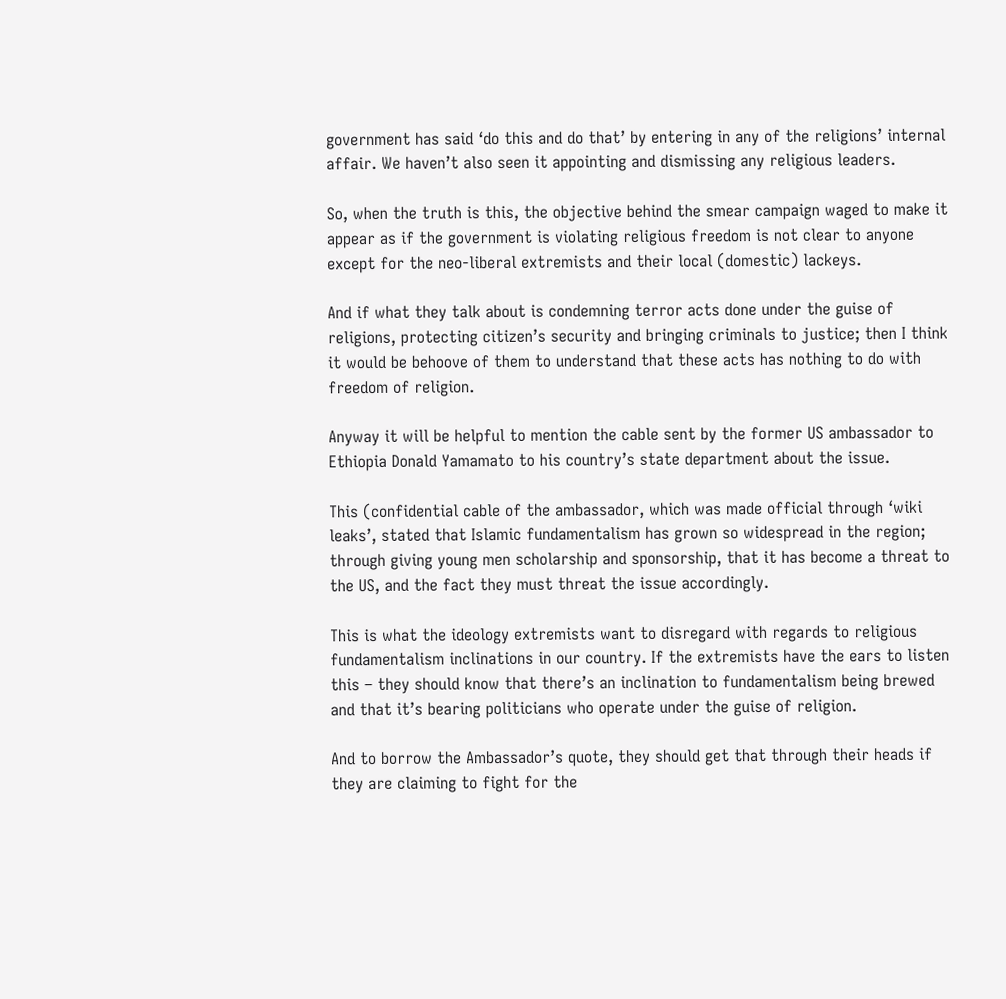government has said ‘do this and do that’ by entering in any of the religions’ internal affair. We haven’t also seen it appointing and dismissing any religious leaders.

So, when the truth is this, the objective behind the smear campaign waged to make it appear as if the government is violating religious freedom is not clear to anyone except for the neo-liberal extremists and their local (domestic) lackeys.

And if what they talk about is condemning terror acts done under the guise of religions, protecting citizen’s security and bringing criminals to justice; then I think it would be behoove of them to understand that these acts has nothing to do with freedom of religion.

Anyway it will be helpful to mention the cable sent by the former US ambassador to Ethiopia Donald Yamamato to his country’s state department about the issue.

This (confidential cable of the ambassador, which was made official through ‘wiki leaks’, stated that Islamic fundamentalism has grown so widespread in the region; through giving young men scholarship and sponsorship, that it has become a threat to the US, and the fact they must threat the issue accordingly.

This is what the ideology extremists want to disregard with regards to religious fundamentalism inclinations in our country. If the extremists have the ears to listen this – they should know that there’s an inclination to fundamentalism being brewed and that it’s bearing politicians who operate under the guise of religion.

And to borrow the Ambassador’s quote, they should get that through their heads if they are claiming to fight for the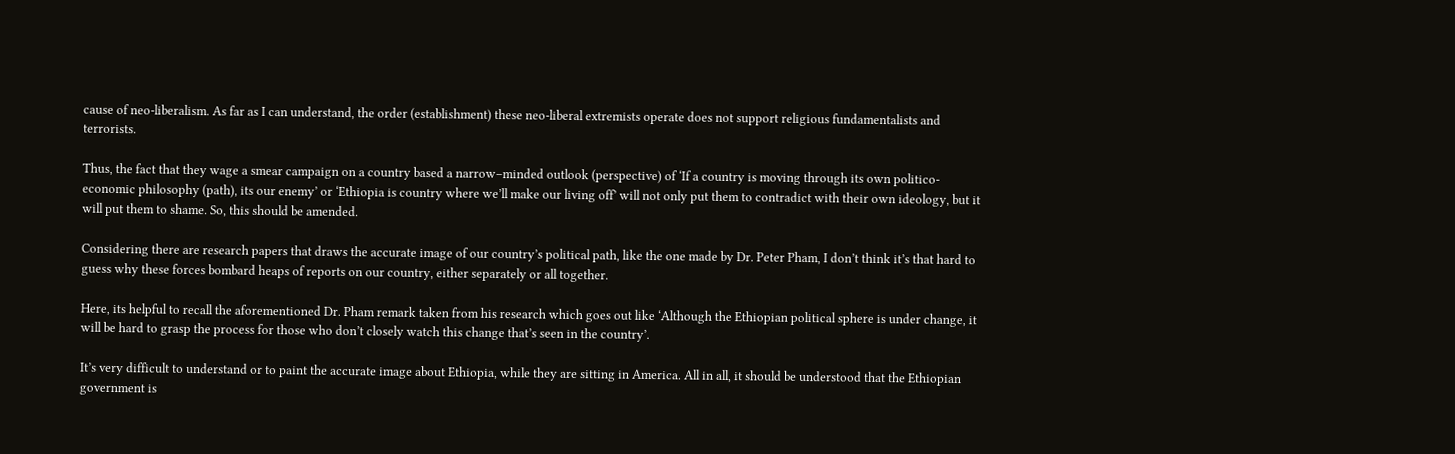cause of neo-liberalism. As far as I can understand, the order (establishment) these neo-liberal extremists operate does not support religious fundamentalists and terrorists.

Thus, the fact that they wage a smear campaign on a country based a narrow–minded outlook (perspective) of ‘If a country is moving through its own politico-economic philosophy (path), its our enemy’ or ‘Ethiopia is country where we’ll make our living off’ will not only put them to contradict with their own ideology, but it will put them to shame. So, this should be amended.

Considering there are research papers that draws the accurate image of our country’s political path, like the one made by Dr. Peter Pham, I don’t think it’s that hard to guess why these forces bombard heaps of reports on our country, either separately or all together.

Here, its helpful to recall the aforementioned Dr. Pham remark taken from his research which goes out like ‘Although the Ethiopian political sphere is under change, it will be hard to grasp the process for those who don’t closely watch this change that’s seen in the country’.

It’s very difficult to understand or to paint the accurate image about Ethiopia, while they are sitting in America. All in all, it should be understood that the Ethiopian government is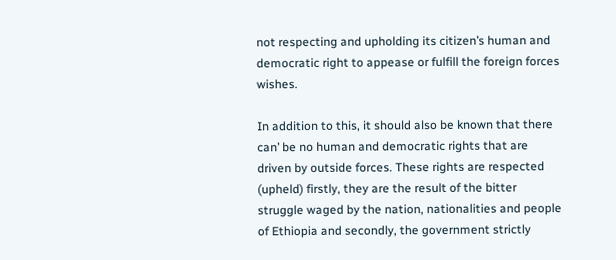not respecting and upholding its citizen’s human and democratic right to appease or fulfill the foreign forces wishes.

In addition to this, it should also be known that there can’ be no human and democratic rights that are driven by outside forces. These rights are respected (upheld) firstly, they are the result of the bitter struggle waged by the nation, nationalities and people of Ethiopia and secondly, the government strictly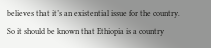believes that it’s an existential issue for the country. So it should be known that Ethiopia is a country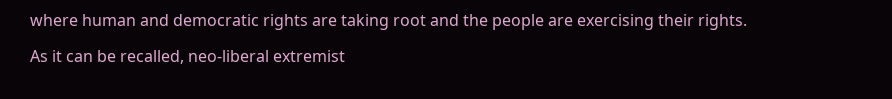where human and democratic rights are taking root and the people are exercising their rights.

As it can be recalled, neo-liberal extremist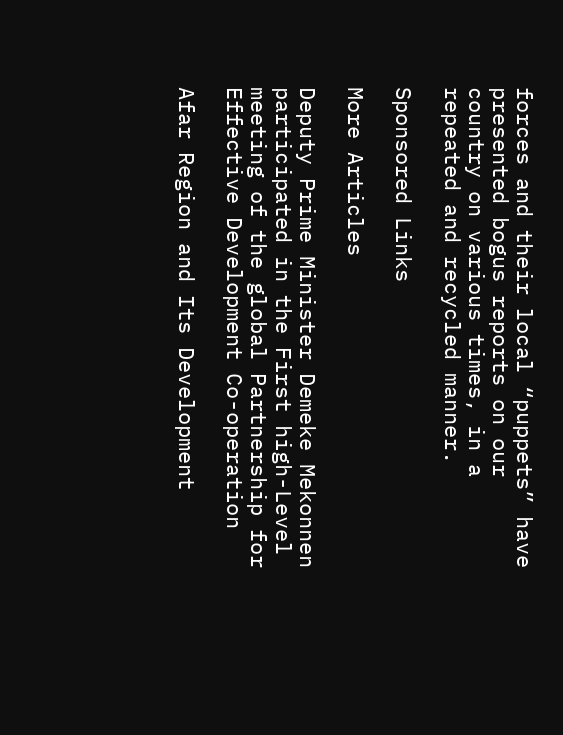forces and their local “puppets” have presented bogus reports on our country on various times, in a repeated and recycled manner.

Sponsored Links

More Articles

Deputy Prime Minister Demeke Mekonnen participated in the First high-Level meeting of the global Partnership for Effective Development Co-operation

Afar Region and Its Development